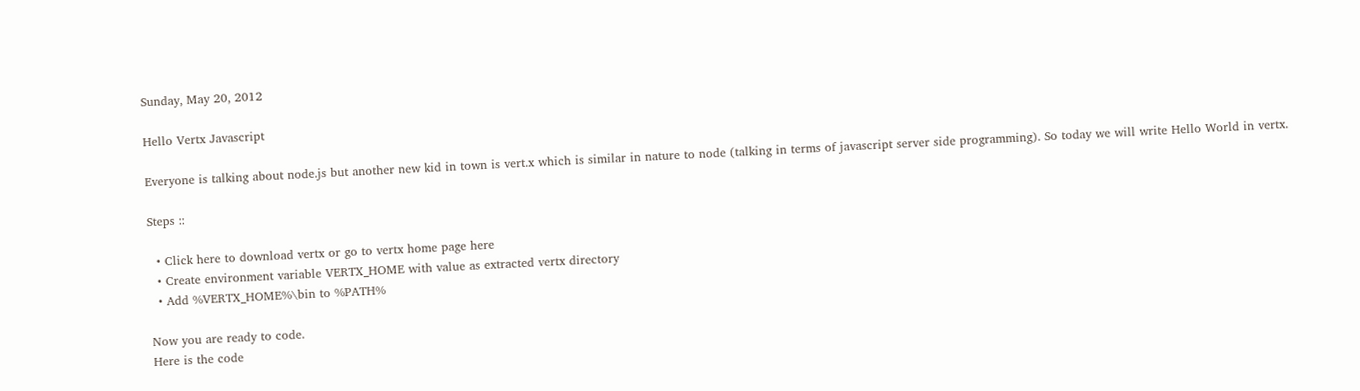Sunday, May 20, 2012

Hello Vertx Javascript

Everyone is talking about node.js but another new kid in town is vert.x which is similar in nature to node (talking in terms of javascript server side programming). So today we will write Hello World in vertx.

Steps ::

  • Click here to download vertx or go to vertx home page here
  • Create environment variable VERTX_HOME with value as extracted vertx directory
  • Add %VERTX_HOME%\bin to %PATH%

Now you are ready to code.
Here is the code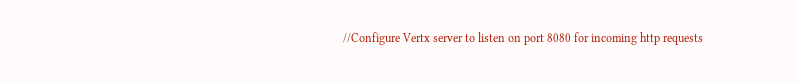//Configure Vertx server to listen on port 8080 for incoming http requests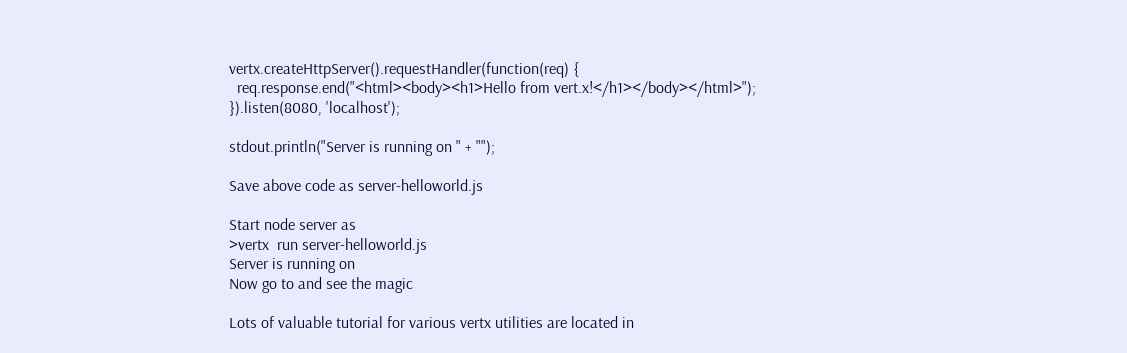vertx.createHttpServer().requestHandler(function(req) {
  req.response.end("<html><body><h1>Hello from vert.x!</h1></body></html>");
}).listen(8080, 'localhost');

stdout.println("Server is running on " + "");

Save above code as server-helloworld.js

Start node server as
>vertx  run server-helloworld.js
Server is running on
Now go to and see the magic

Lots of valuable tutorial for various vertx utilities are located in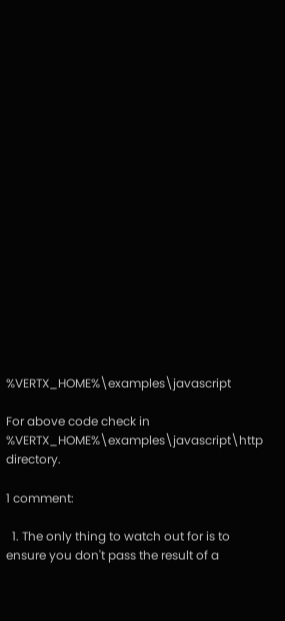%VERTX_HOME%\examples\javascript

For above code check in %VERTX_HOME%\examples\javascript\http directory.

1 comment:

  1. The only thing to watch out for is to ensure you don't pass the result of a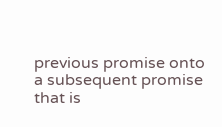previous promise onto a subsequent promise that is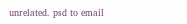unrelated. psd to email